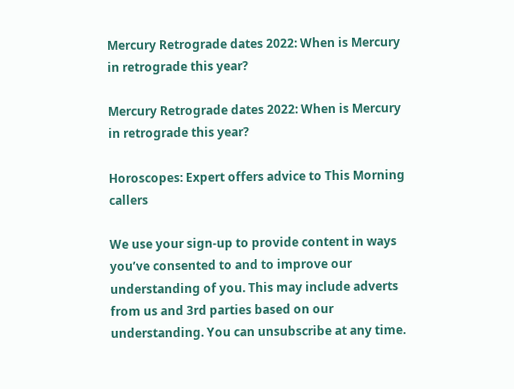Mercury Retrograde dates 2022: When is Mercury in retrograde this year?

Mercury Retrograde dates 2022: When is Mercury in retrograde this year?

Horoscopes: Expert offers advice to This Morning callers

We use your sign-up to provide content in ways you’ve consented to and to improve our understanding of you. This may include adverts from us and 3rd parties based on our understanding. You can unsubscribe at any time.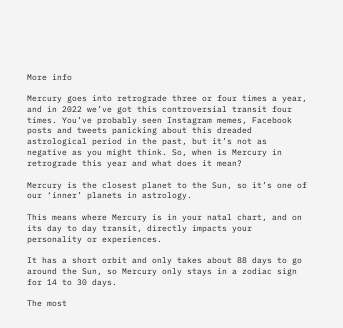More info

Mercury goes into retrograde three or four times a year, and in 2022 we’ve got this controversial transit four times. You’ve probably seen Instagram memes, Facebook posts and tweets panicking about this dreaded astrological period in the past, but it’s not as negative as you might think. So, when is Mercury in retrograde this year and what does it mean?

Mercury is the closest planet to the Sun, so it’s one of our ‘inner’ planets in astrology.

This means where Mercury is in your natal chart, and on its day to day transit, directly impacts your personality or experiences.

It has a short orbit and only takes about 88 days to go around the Sun, so Mercury only stays in a zodiac sign for 14 to 30 days.

The most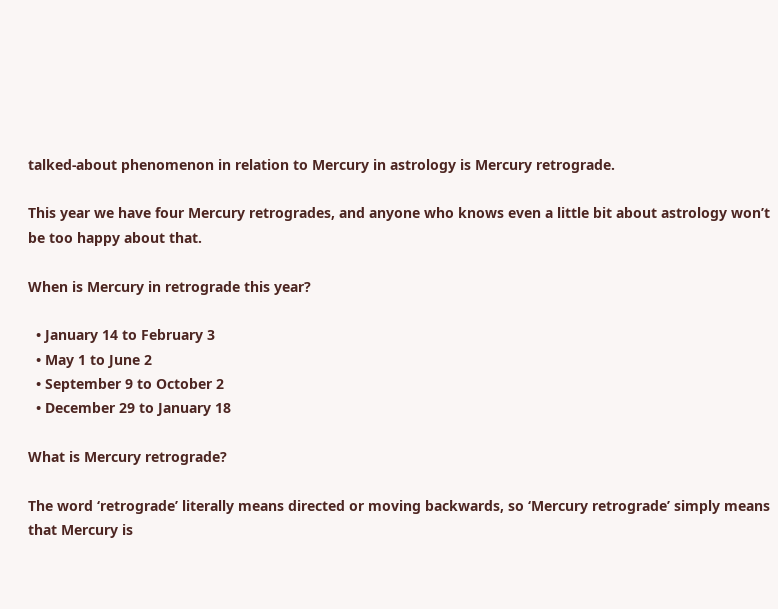talked-about phenomenon in relation to Mercury in astrology is Mercury retrograde.

This year we have four Mercury retrogrades, and anyone who knows even a little bit about astrology won’t be too happy about that.

When is Mercury in retrograde this year?

  • January 14 to February 3
  • May 1 to June 2
  • September 9 to October 2
  • December 29 to January 18

What is Mercury retrograde?

The word ‘retrograde’ literally means directed or moving backwards, so ‘Mercury retrograde’ simply means that Mercury is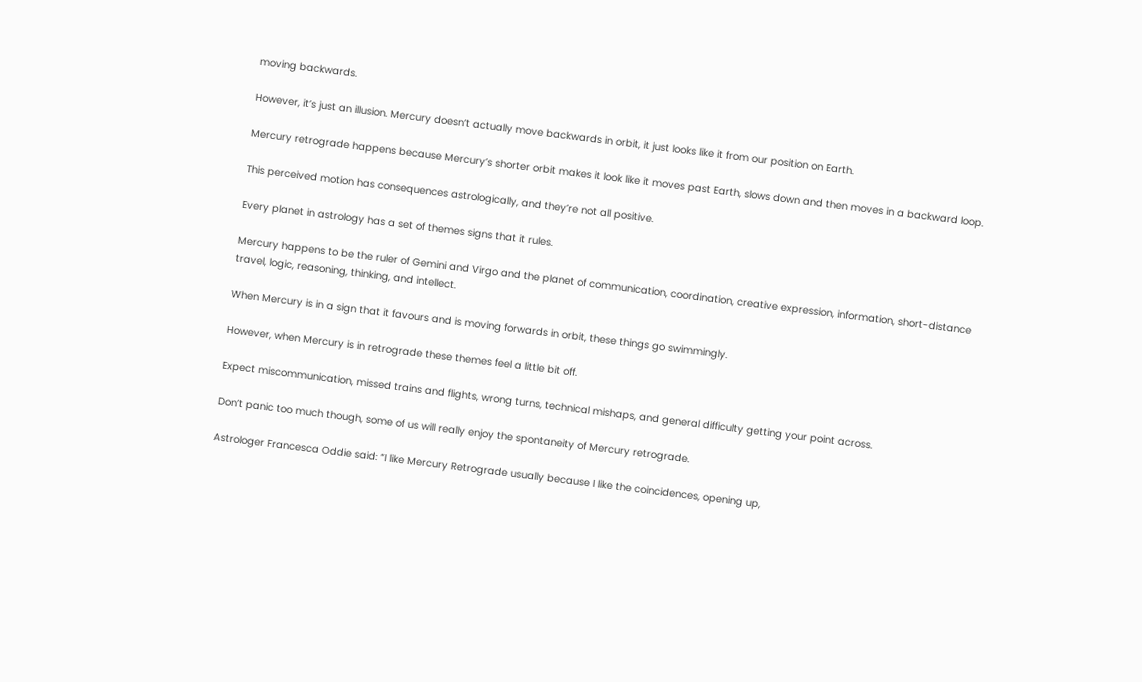moving backwards.

However, it’s just an illusion. Mercury doesn’t actually move backwards in orbit, it just looks like it from our position on Earth.

Mercury retrograde happens because Mercury’s shorter orbit makes it look like it moves past Earth, slows down and then moves in a backward loop.

This perceived motion has consequences astrologically, and they’re not all positive.

Every planet in astrology has a set of themes signs that it rules.

Mercury happens to be the ruler of Gemini and Virgo and the planet of communication, coordination, creative expression, information, short-distance travel, logic, reasoning, thinking, and intellect.

When Mercury is in a sign that it favours and is moving forwards in orbit, these things go swimmingly.

However, when Mercury is in retrograde these themes feel a little bit off.

Expect miscommunication, missed trains and flights, wrong turns, technical mishaps, and general difficulty getting your point across.

Don’t panic too much though, some of us will really enjoy the spontaneity of Mercury retrograde.

Astrologer Francesca Oddie said: “I like Mercury Retrograde usually because I like the coincidences, opening up,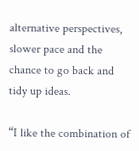alternative perspectives, slower pace and the chance to go back and tidy up ideas.

“I like the combination of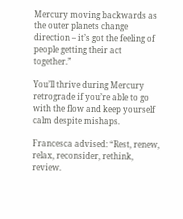Mercury moving backwards as the outer planets change direction – it’s got the feeling of people getting their act together.”

You’ll thrive during Mercury retrograde if you’re able to go with the flow and keep yourself calm despite mishaps.

Francesca advised: “Rest, renew, relax, reconsider, rethink, review.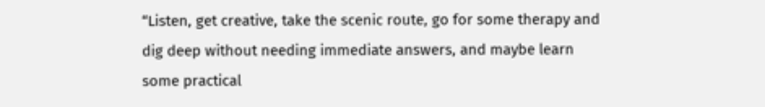“Listen, get creative, take the scenic route, go for some therapy and dig deep without needing immediate answers, and maybe learn some practical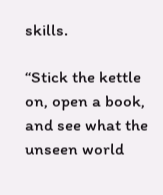skills.

“Stick the kettle on, open a book, and see what the unseen world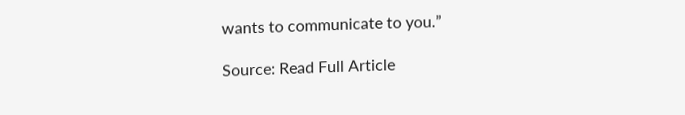wants to communicate to you.”

Source: Read Full Article